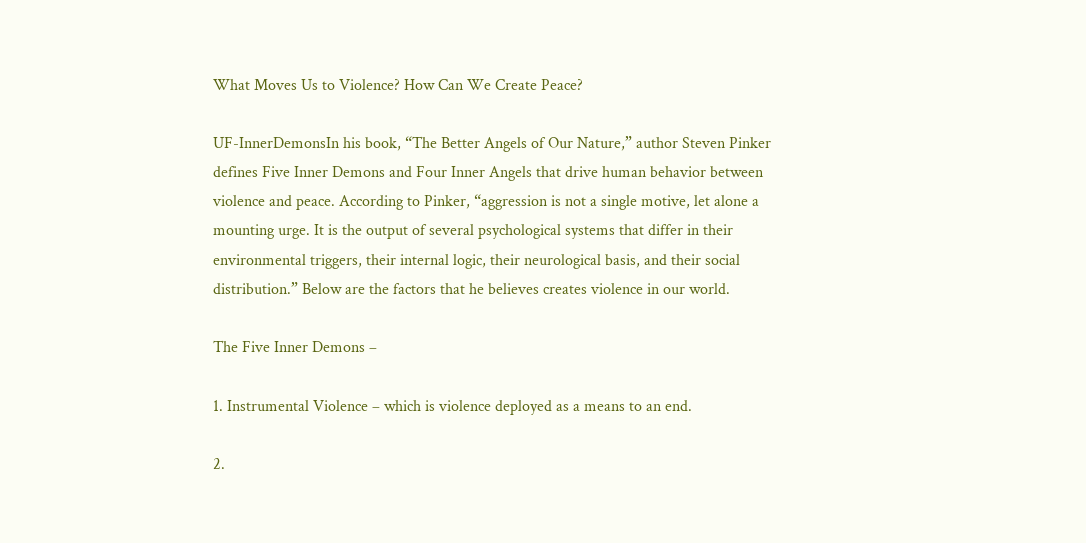What Moves Us to Violence? How Can We Create Peace?

UF-InnerDemonsIn his book, “The Better Angels of Our Nature,” author Steven Pinker defines Five Inner Demons and Four Inner Angels that drive human behavior between violence and peace. According to Pinker, “aggression is not a single motive, let alone a mounting urge. It is the output of several psychological systems that differ in their environmental triggers, their internal logic, their neurological basis, and their social distribution.” Below are the factors that he believes creates violence in our world.

The Five Inner Demons –

1. Instrumental Violence – which is violence deployed as a means to an end.

2.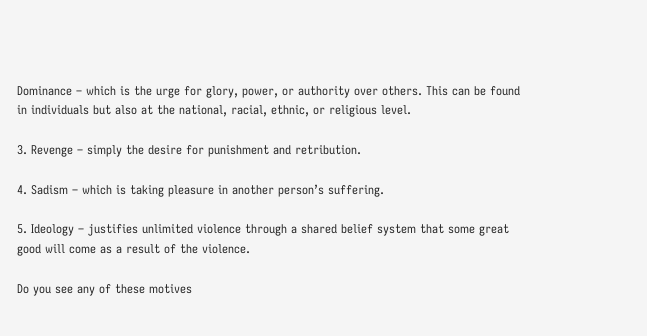Dominance – which is the urge for glory, power, or authority over others. This can be found in individuals but also at the national, racial, ethnic, or religious level.

3. Revenge – simply the desire for punishment and retribution.

4. Sadism – which is taking pleasure in another person’s suffering.

5. Ideology – justifies unlimited violence through a shared belief system that some great good will come as a result of the violence.

Do you see any of these motives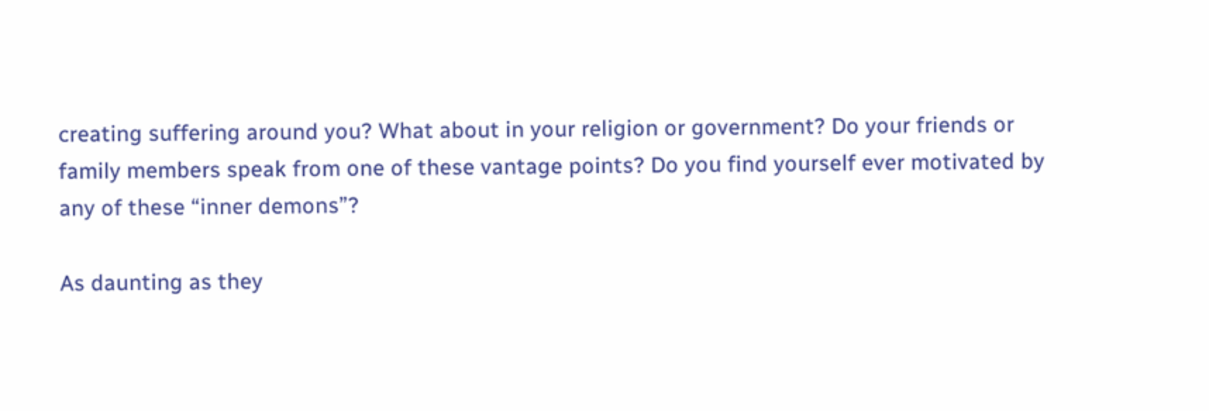creating suffering around you? What about in your religion or government? Do your friends or family members speak from one of these vantage points? Do you find yourself ever motivated by any of these “inner demons”?

As daunting as they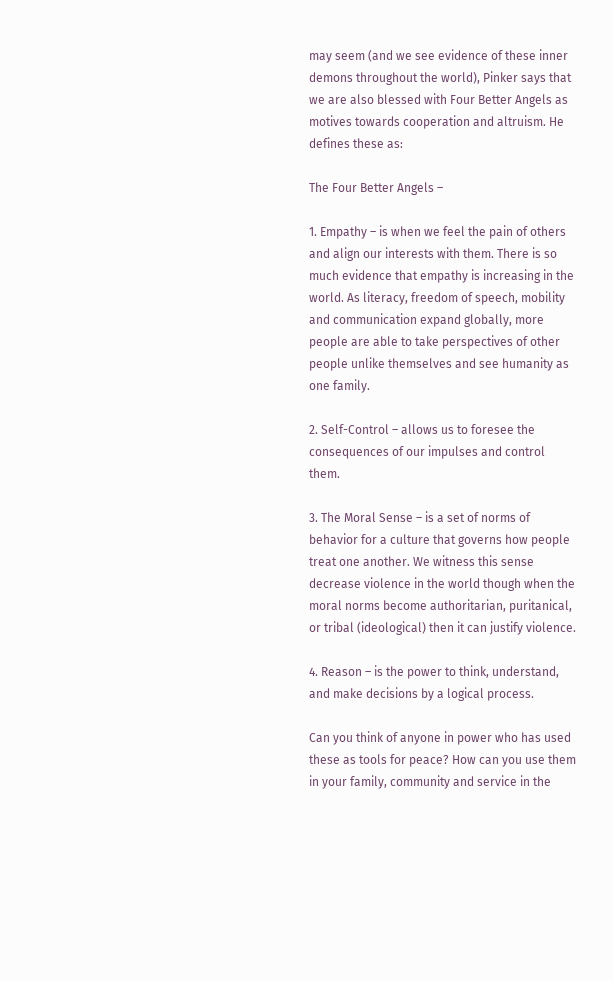may seem (and we see evidence of these inner demons throughout the world), Pinker says that we are also blessed with Four Better Angels as motives towards cooperation and altruism. He defines these as:

The Four Better Angels –

1. Empathy – is when we feel the pain of others and align our interests with them. There is so much evidence that empathy is increasing in the world. As literacy, freedom of speech, mobility and communication expand globally, more people are able to take perspectives of other people unlike themselves and see humanity as one family.

2. Self-Control – allows us to foresee the consequences of our impulses and control them.

3. The Moral Sense – is a set of norms of behavior for a culture that governs how people treat one another. We witness this sense decrease violence in the world though when the moral norms become authoritarian, puritanical, or tribal (ideological) then it can justify violence.

4. Reason – is the power to think, understand, and make decisions by a logical process.

Can you think of anyone in power who has used these as tools for peace? How can you use them in your family, community and service in the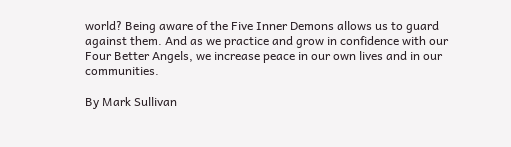world? Being aware of the Five Inner Demons allows us to guard against them. And as we practice and grow in confidence with our Four Better Angels, we increase peace in our own lives and in our communities.

By Mark Sullivan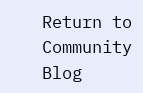Return to Community Blog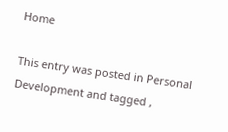Home

This entry was posted in Personal Development and tagged ,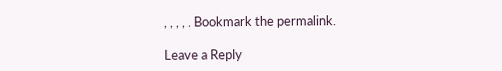, , , , . Bookmark the permalink.

Leave a Reply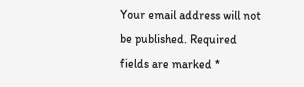Your email address will not be published. Required fields are marked *